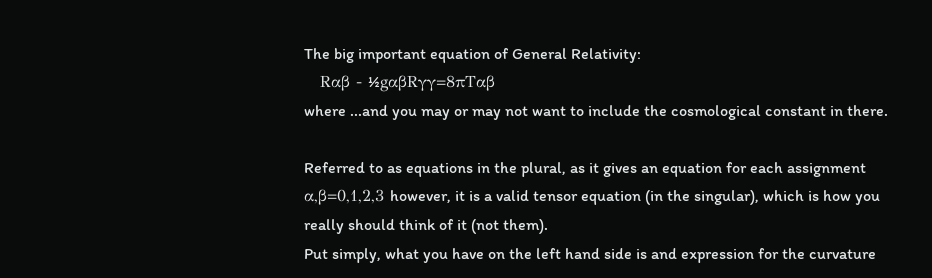The big important equation of General Relativity:
    Rαβ - ½gαβRγγ=8πTαβ
where ...and you may or may not want to include the cosmological constant in there.

Referred to as equations in the plural, as it gives an equation for each assignment α,β=0,1,2,3 however, it is a valid tensor equation (in the singular), which is how you really should think of it (not them).
Put simply, what you have on the left hand side is and expression for the curvature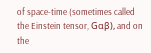of space-time (sometimes called the Einstein tensor, Gαβ), and on the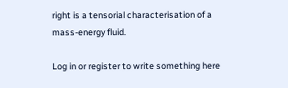right is a tensorial characterisation of a mass-energy fluid.

Log in or register to write something here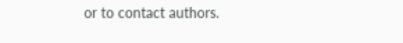or to contact authors.